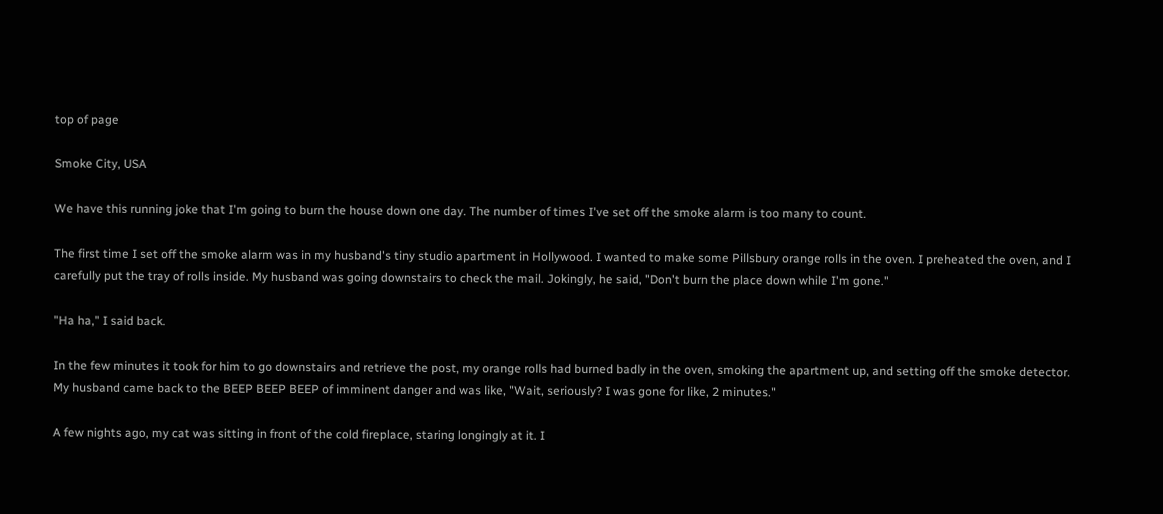top of page

Smoke City, USA

We have this running joke that I'm going to burn the house down one day. The number of times I've set off the smoke alarm is too many to count.

The first time I set off the smoke alarm was in my husband's tiny studio apartment in Hollywood. I wanted to make some Pillsbury orange rolls in the oven. I preheated the oven, and I carefully put the tray of rolls inside. My husband was going downstairs to check the mail. Jokingly, he said, "Don't burn the place down while I'm gone."

"Ha ha," I said back.

In the few minutes it took for him to go downstairs and retrieve the post, my orange rolls had burned badly in the oven, smoking the apartment up, and setting off the smoke detector. My husband came back to the BEEP BEEP BEEP of imminent danger and was like, "Wait, seriously? I was gone for like, 2 minutes."

A few nights ago, my cat was sitting in front of the cold fireplace, staring longingly at it. I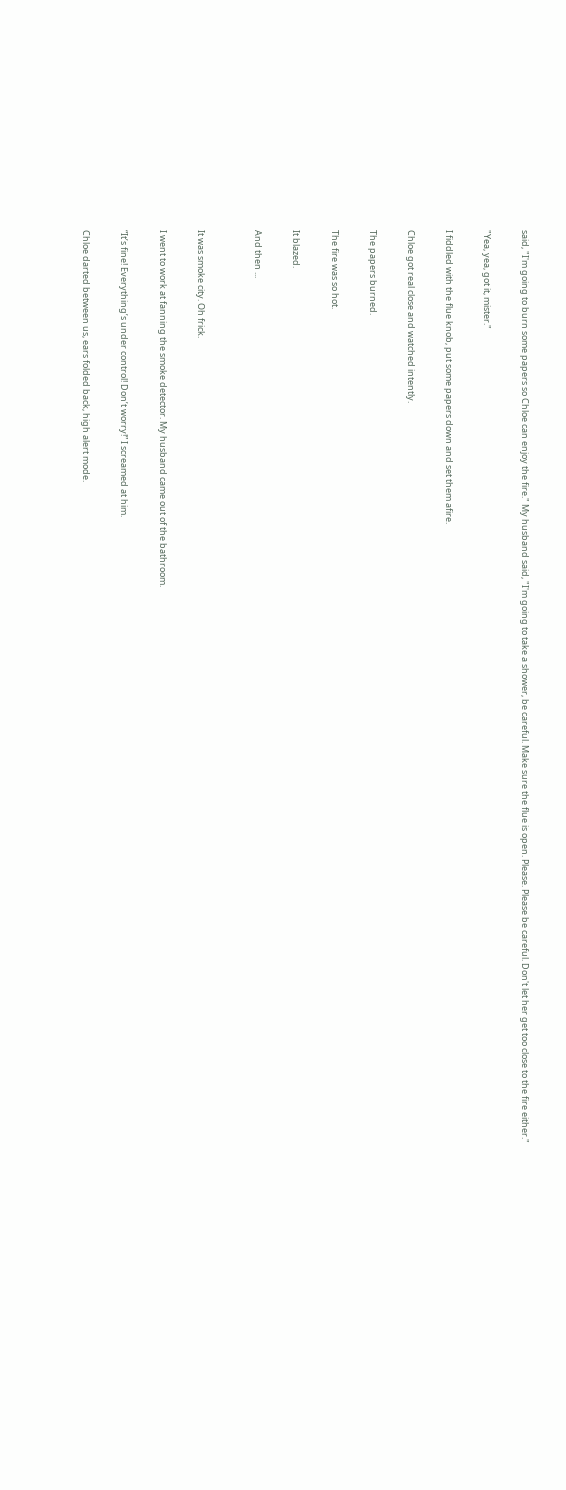said, "I'm going to burn some papers so Chloe can enjoy the fire." My husband said, "I'm going to take a shower, be careful. Make sure the flue is open. Please. Please be careful. Don't let her get too close to the fire either."

"Yea, yea, got it, mister."

I fiddled with the flue knob, put some papers down and set them afire.

Chloe got real close and watched intently.

The papers burned.

The fire was so hot.

It blazed.

And then ...


It was smoke city. Oh frick.

I went to work at fanning the smoke detector. My husband came out of the bathroom.

“It’s fine! Everything’s under control! Don’t worry!” I screamed at him.

Chloe darted between us, ears folded back, high alert mode.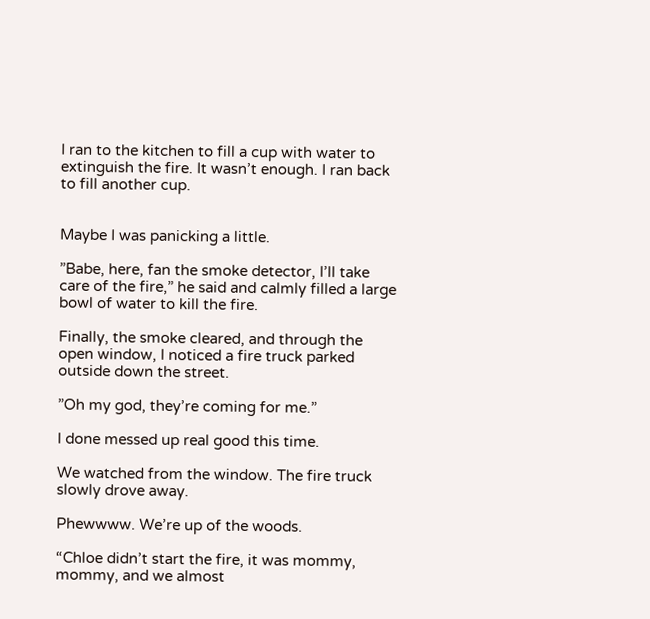I ran to the kitchen to fill a cup with water to extinguish the fire. It wasn’t enough. I ran back to fill another cup.


Maybe I was panicking a little.

”Babe, here, fan the smoke detector, I’ll take care of the fire,” he said and calmly filled a large bowl of water to kill the fire.

Finally, the smoke cleared, and through the open window, I noticed a fire truck parked outside down the street.

”Oh my god, they’re coming for me.”

I done messed up real good this time.

We watched from the window. The fire truck slowly drove away.

Phewwww. We’re up of the woods.

“Chloe didn’t start the fire, it was mommy, mommy, and we almost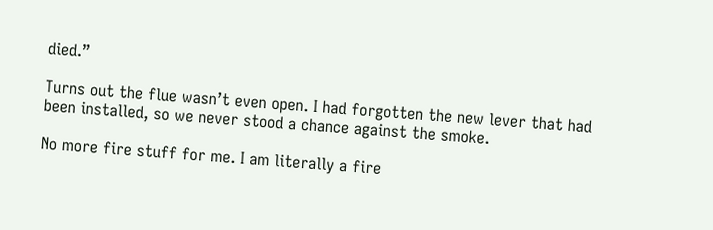died.”

Turns out the flue wasn’t even open. I had forgotten the new lever that had been installed, so we never stood a chance against the smoke.

No more fire stuff for me. I am literally a fire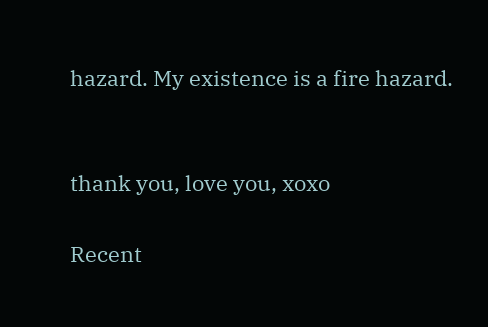hazard. My existence is a fire hazard.


thank you, love you, xoxo

Recent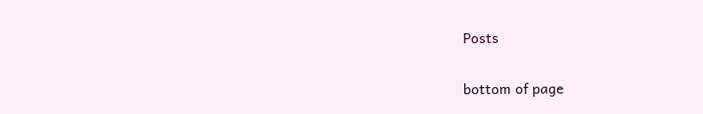Posts

bottom of page